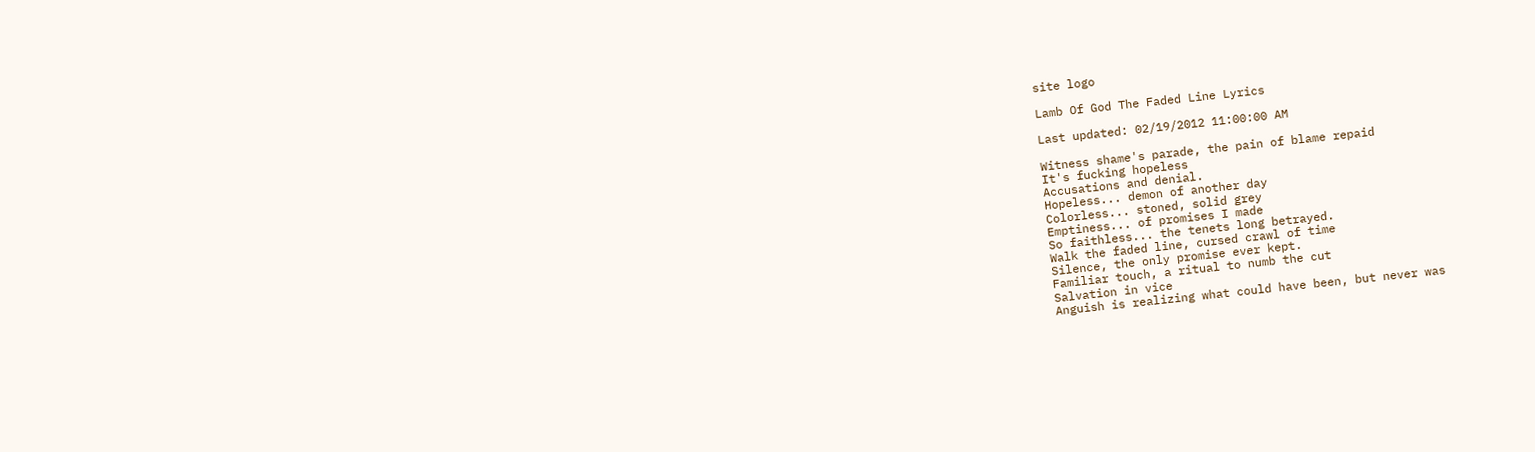site logo

Lamb Of God The Faded Line Lyrics

Last updated: 02/19/2012 11:00:00 AM

Witness shame's parade, the pain of blame repaid
It's fucking hopeless
Accusations and denial.
Hopeless... demon of another day
Colorless... stoned, solid grey
Emptiness... of promises I made
So faithless... the tenets long betrayed.
Walk the faded line, cursed crawl of time
Silence, the only promise ever kept.
Familiar touch, a ritual to numb the cut
Salvation in vice
Anguish is realizing what could have been, but never was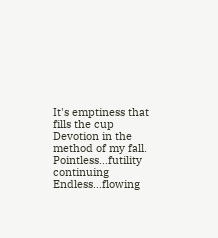It's emptiness that fills the cup
Devotion in the method of my fall.
Pointless...futility continuing
Endless…flowing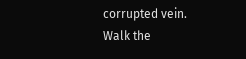corrupted vein.
Walk the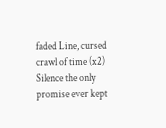faded Line, cursed crawl of time (x2)
Silence the only promise ever kept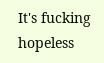It's fucking hopeless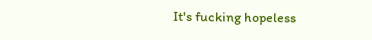It's fucking hopeless